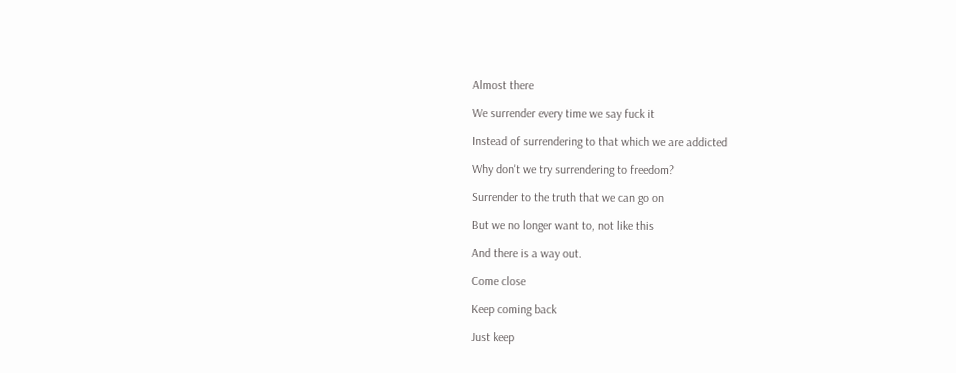Almost there

We surrender every time we say fuck it

Instead of surrendering to that which we are addicted

Why don't we try surrendering to freedom?

Surrender to the truth that we can go on

But we no longer want to, not like this

And there is a way out.

Come close

Keep coming back

Just keep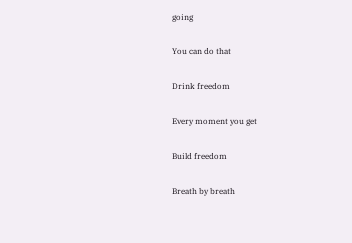going

You can do that

Drink freedom

Every moment you get

Build freedom

Breath by breath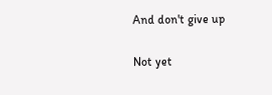And don't give up

Not yet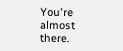You're almost there.